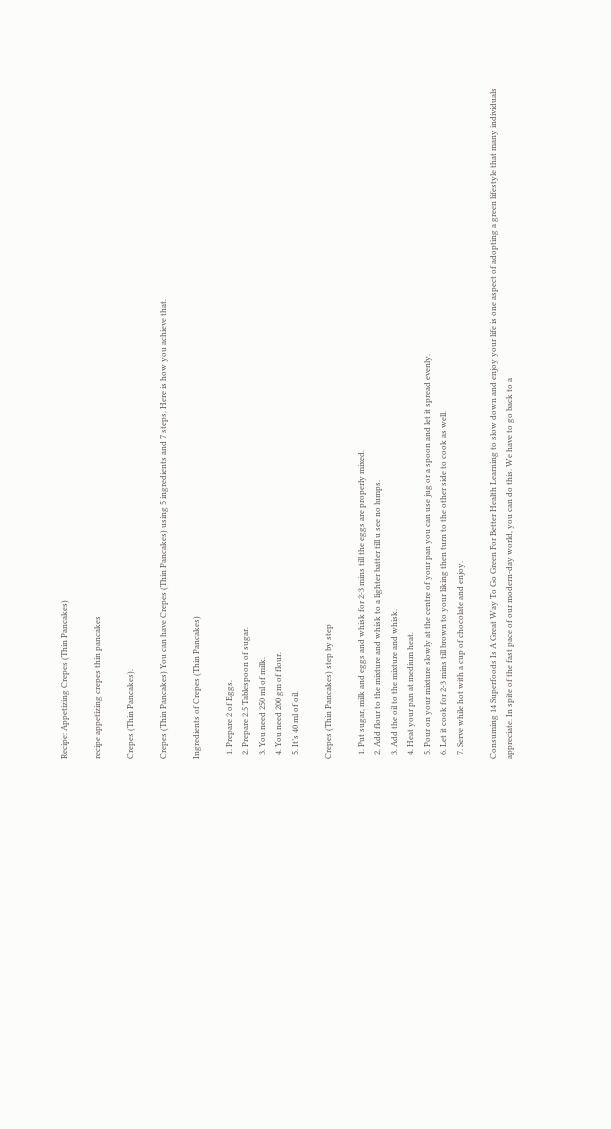Recipe: Appetizing Crepes (Thin Pancakes)

recipe appetizing crepes thin pancakes

Crepes (Thin Pancakes).

Crepes (Thin Pancakes) You can have Crepes (Thin Pancakes) using 5 ingredients and 7 steps. Here is how you achieve that.

Ingredients of Crepes (Thin Pancakes)

  1. Prepare 2 of Eggs.
  2. Prepare 2.5 Tablespoon of sugar.
  3. You need 250 ml of milk.
  4. You need 200 gm of flour.
  5. It’s 40 ml of oil.

Crepes (Thin Pancakes) step by step

  1. Put sugar, milk and eggs and whisk for 2-3 mins till the eggs are properly mixed.
  2. Add flour to the mixture and whisk to a lighter batter till u see no lumps.
  3. Add the oil to the mixture and whisk.
  4. Heat your pan at medium heat.
  5. Pour on your mixture slowly at the centre of your pan you can use jug or a spoon and let it spread evenly.
  6. Let it cook for 2-3 mins till brown to your liking then turn to the other side to cook as well.
  7. Serve while hot with a cup of chocolate and enjoy.

Consuming 14 Superfoods Is A Great Way To Go Green For Better Health Learning to slow down and enjoy your life is one aspect of adopting a green lifestyle that many individuals appreciate. In spite of the fast pace of our modern-day world, you can do this. We have to go back to a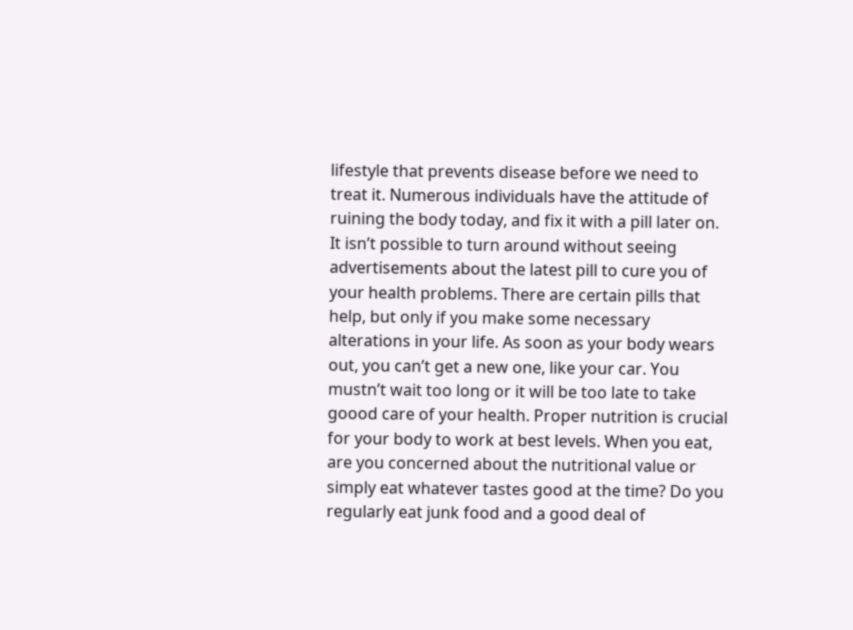lifestyle that prevents disease before we need to treat it. Numerous individuals have the attitude of ruining the body today, and fix it with a pill later on. It isn’t possible to turn around without seeing advertisements about the latest pill to cure you of your health problems. There are certain pills that help, but only if you make some necessary alterations in your life. As soon as your body wears out, you can’t get a new one, like your car. You mustn’t wait too long or it will be too late to take goood care of your health. Proper nutrition is crucial for your body to work at best levels. When you eat, are you concerned about the nutritional value or simply eat whatever tastes good at the time? Do you regularly eat junk food and a good deal of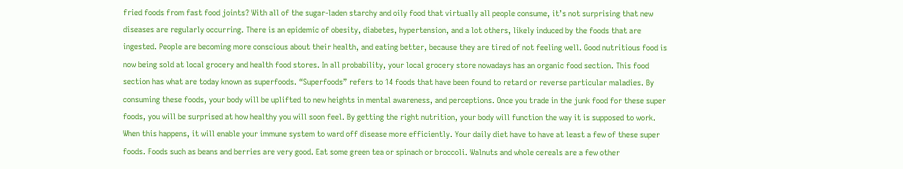fried foods from fast food joints? With all of the sugar-laden starchy and oily food that virtually all people consume, it’s not surprising that new diseases are regularly occurring. There is an epidemic of obesity, diabetes, hypertension, and a lot others, likely induced by the foods that are ingested. People are becoming more conscious about their health, and eating better, because they are tired of not feeling well. Good nutritious food is now being sold at local grocery and health food stores. In all probability, your local grocery store nowadays has an organic food section. This food section has what are today known as superfoods. “Superfoods” refers to 14 foods that have been found to retard or reverse particular maladies. By consuming these foods, your body will be uplifted to new heights in mental awareness, and perceptions. Once you trade in the junk food for these super foods, you will be surprised at how healthy you will soon feel. By getting the right nutrition, your body will function the way it is supposed to work. When this happens, it will enable your immune system to ward off disease more efficiently. Your daily diet have to have at least a few of these super foods. Foods such as beans and berries are very good. Eat some green tea or spinach or broccoli. Walnuts and whole cereals are a few other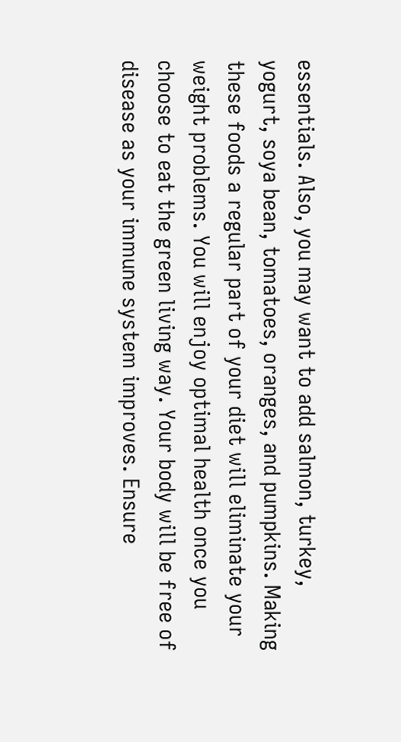essentials. Also, you may want to add salmon, turkey, yogurt, soya bean, tomatoes, oranges, and pumpkins. Making these foods a regular part of your diet will eliminate your weight problems. You will enjoy optimal health once you choose to eat the green living way. Your body will be free of disease as your immune system improves. Ensure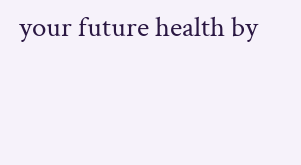your future health by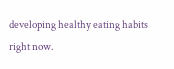developing healthy eating habits right now.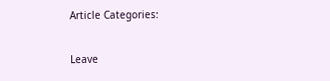Article Categories:

Leave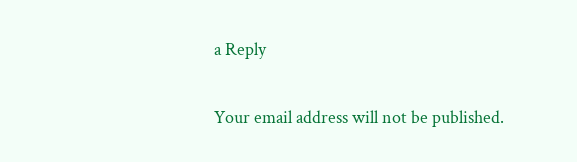a Reply

Your email address will not be published.